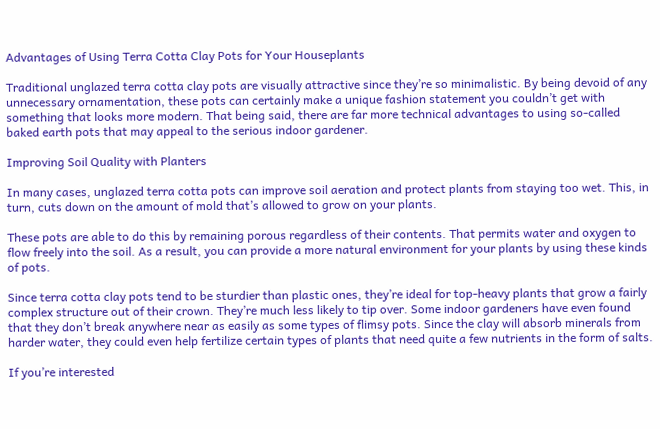Advantages of Using Terra Cotta Clay Pots for Your Houseplants

Traditional unglazed terra cotta clay pots are visually attractive since they’re so minimalistic. By being devoid of any unnecessary ornamentation, these pots can certainly make a unique fashion statement you couldn’t get with something that looks more modern. That being said, there are far more technical advantages to using so-called baked earth pots that may appeal to the serious indoor gardener.

Improving Soil Quality with Planters

In many cases, unglazed terra cotta pots can improve soil aeration and protect plants from staying too wet. This, in turn, cuts down on the amount of mold that’s allowed to grow on your plants.

These pots are able to do this by remaining porous regardless of their contents. That permits water and oxygen to flow freely into the soil. As a result, you can provide a more natural environment for your plants by using these kinds of pots.

Since terra cotta clay pots tend to be sturdier than plastic ones, they’re ideal for top-heavy plants that grow a fairly complex structure out of their crown. They’re much less likely to tip over. Some indoor gardeners have even found that they don’t break anywhere near as easily as some types of flimsy pots. Since the clay will absorb minerals from harder water, they could even help fertilize certain types of plants that need quite a few nutrients in the form of salts.

If you’re interested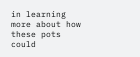in learning more about how these pots could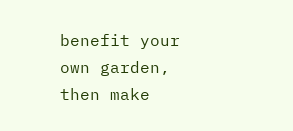benefit your own garden, then make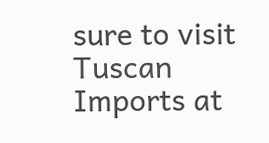sure to visit Tuscan Imports at